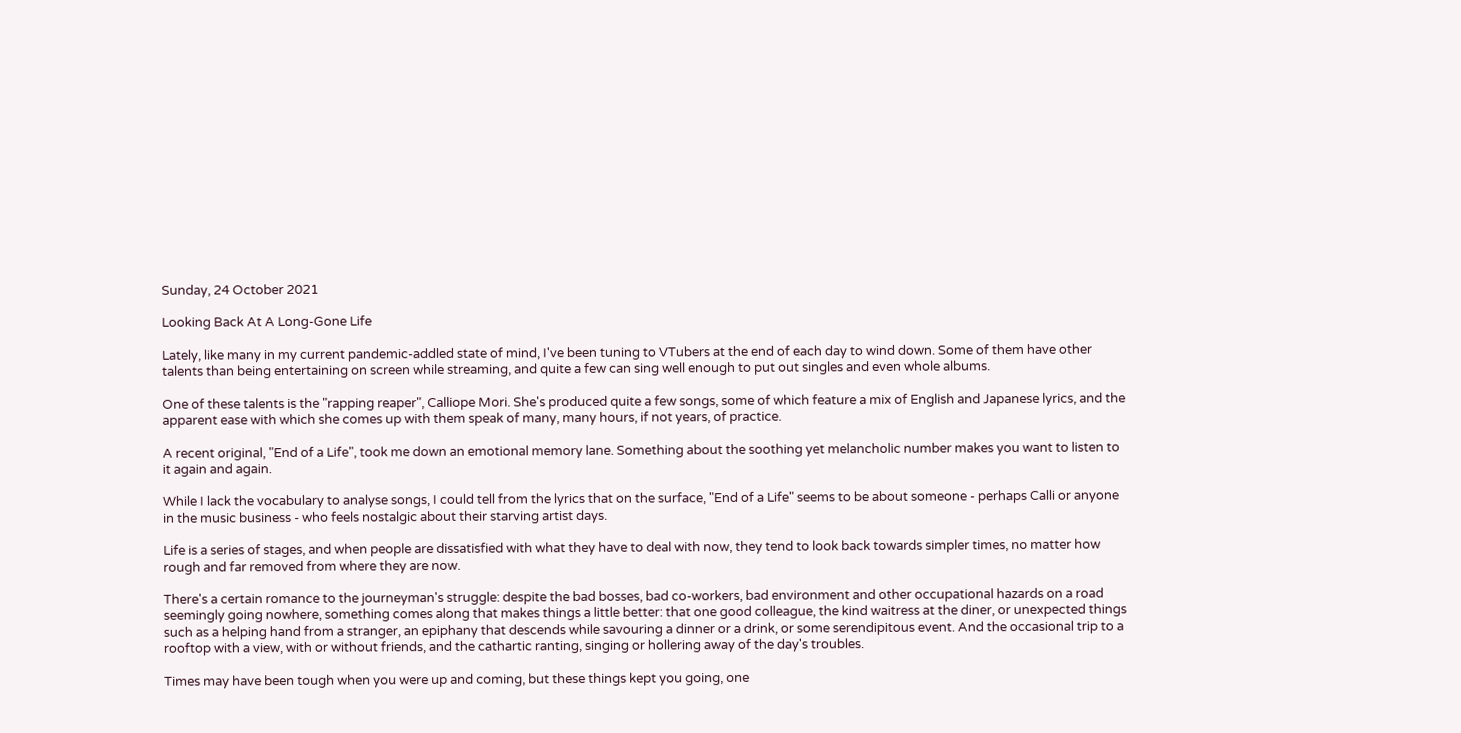Sunday, 24 October 2021

Looking Back At A Long-Gone Life

Lately, like many in my current pandemic-addled state of mind, I've been tuning to VTubers at the end of each day to wind down. Some of them have other talents than being entertaining on screen while streaming, and quite a few can sing well enough to put out singles and even whole albums.

One of these talents is the "rapping reaper", Calliope Mori. She's produced quite a few songs, some of which feature a mix of English and Japanese lyrics, and the apparent ease with which she comes up with them speak of many, many hours, if not years, of practice.

A recent original, "End of a Life", took me down an emotional memory lane. Something about the soothing yet melancholic number makes you want to listen to it again and again.

While I lack the vocabulary to analyse songs, I could tell from the lyrics that on the surface, "End of a Life" seems to be about someone - perhaps Calli or anyone in the music business - who feels nostalgic about their starving artist days.

Life is a series of stages, and when people are dissatisfied with what they have to deal with now, they tend to look back towards simpler times, no matter how rough and far removed from where they are now.

There's a certain romance to the journeyman's struggle: despite the bad bosses, bad co-workers, bad environment and other occupational hazards on a road seemingly going nowhere, something comes along that makes things a little better: that one good colleague, the kind waitress at the diner, or unexpected things such as a helping hand from a stranger, an epiphany that descends while savouring a dinner or a drink, or some serendipitous event. And the occasional trip to a rooftop with a view, with or without friends, and the cathartic ranting, singing or hollering away of the day's troubles.

Times may have been tough when you were up and coming, but these things kept you going, one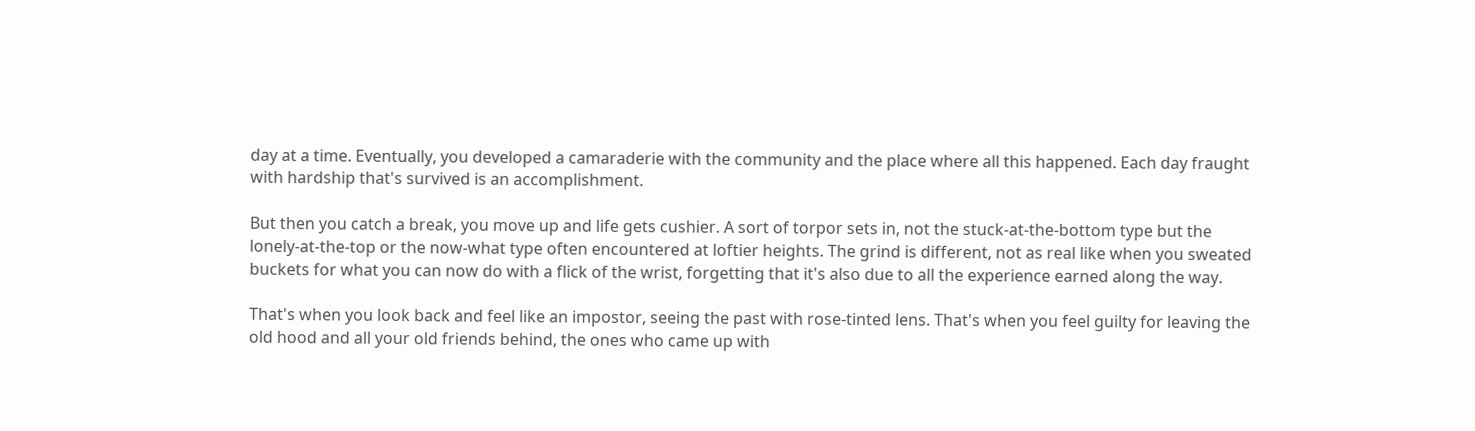day at a time. Eventually, you developed a camaraderie with the community and the place where all this happened. Each day fraught with hardship that's survived is an accomplishment.

But then you catch a break, you move up and life gets cushier. A sort of torpor sets in, not the stuck-at-the-bottom type but the lonely-at-the-top or the now-what type often encountered at loftier heights. The grind is different, not as real like when you sweated buckets for what you can now do with a flick of the wrist, forgetting that it's also due to all the experience earned along the way.

That's when you look back and feel like an impostor, seeing the past with rose-tinted lens. That's when you feel guilty for leaving the old hood and all your old friends behind, the ones who came up with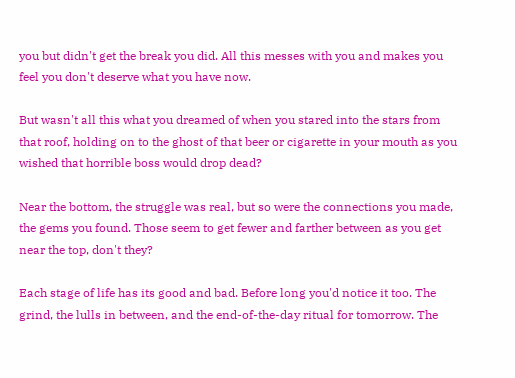you but didn't get the break you did. All this messes with you and makes you feel you don't deserve what you have now.

But wasn't all this what you dreamed of when you stared into the stars from that roof, holding on to the ghost of that beer or cigarette in your mouth as you wished that horrible boss would drop dead?

Near the bottom, the struggle was real, but so were the connections you made, the gems you found. Those seem to get fewer and farther between as you get near the top, don't they?

Each stage of life has its good and bad. Before long you'd notice it too. The grind, the lulls in between, and the end-of-the-day ritual for tomorrow. The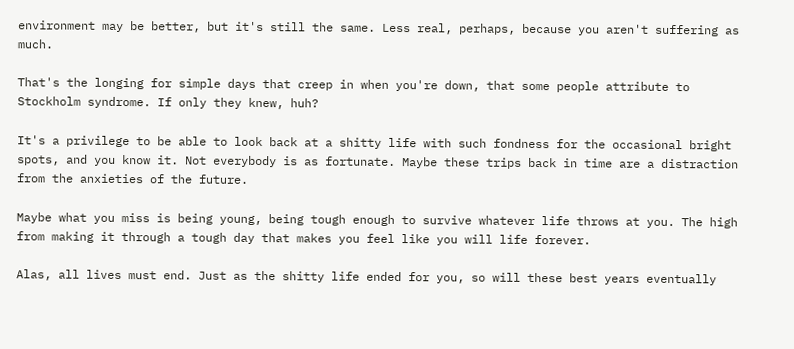environment may be better, but it's still the same. Less real, perhaps, because you aren't suffering as much.

That's the longing for simple days that creep in when you're down, that some people attribute to Stockholm syndrome. If only they knew, huh?

It's a privilege to be able to look back at a shitty life with such fondness for the occasional bright spots, and you know it. Not everybody is as fortunate. Maybe these trips back in time are a distraction from the anxieties of the future.

Maybe what you miss is being young, being tough enough to survive whatever life throws at you. The high from making it through a tough day that makes you feel like you will life forever.

Alas, all lives must end. Just as the shitty life ended for you, so will these best years eventually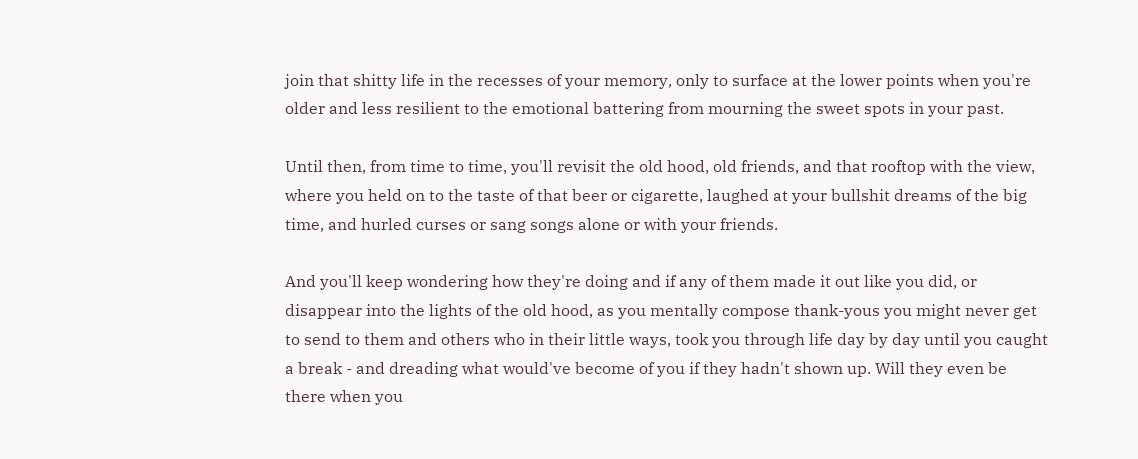join that shitty life in the recesses of your memory, only to surface at the lower points when you're older and less resilient to the emotional battering from mourning the sweet spots in your past.

Until then, from time to time, you'll revisit the old hood, old friends, and that rooftop with the view, where you held on to the taste of that beer or cigarette, laughed at your bullshit dreams of the big time, and hurled curses or sang songs alone or with your friends.

And you'll keep wondering how they're doing and if any of them made it out like you did, or disappear into the lights of the old hood, as you mentally compose thank-yous you might never get to send to them and others who in their little ways, took you through life day by day until you caught a break - and dreading what would've become of you if they hadn't shown up. Will they even be there when you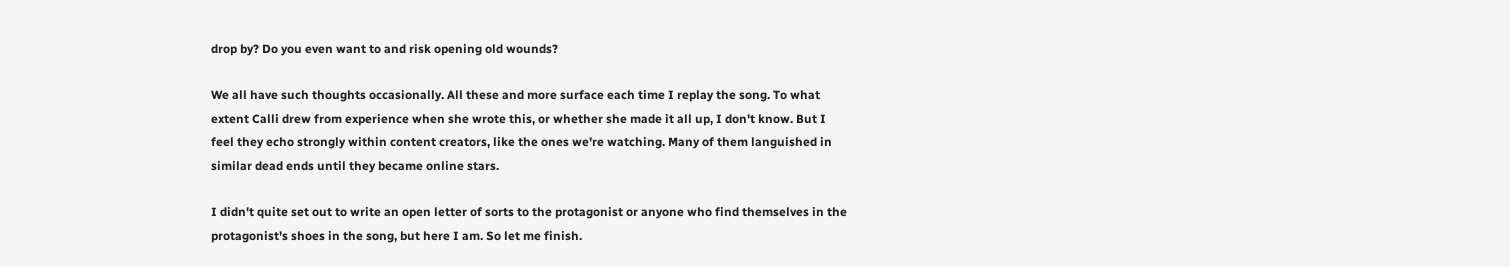drop by? Do you even want to and risk opening old wounds?

We all have such thoughts occasionally. All these and more surface each time I replay the song. To what extent Calli drew from experience when she wrote this, or whether she made it all up, I don't know. But I feel they echo strongly within content creators, like the ones we're watching. Many of them languished in similar dead ends until they became online stars.

I didn't quite set out to write an open letter of sorts to the protagonist or anyone who find themselves in the protagonist's shoes in the song, but here I am. So let me finish.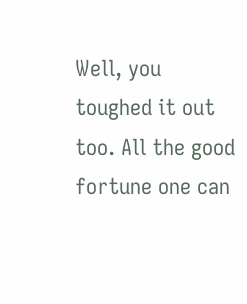Well, you toughed it out too. All the good fortune one can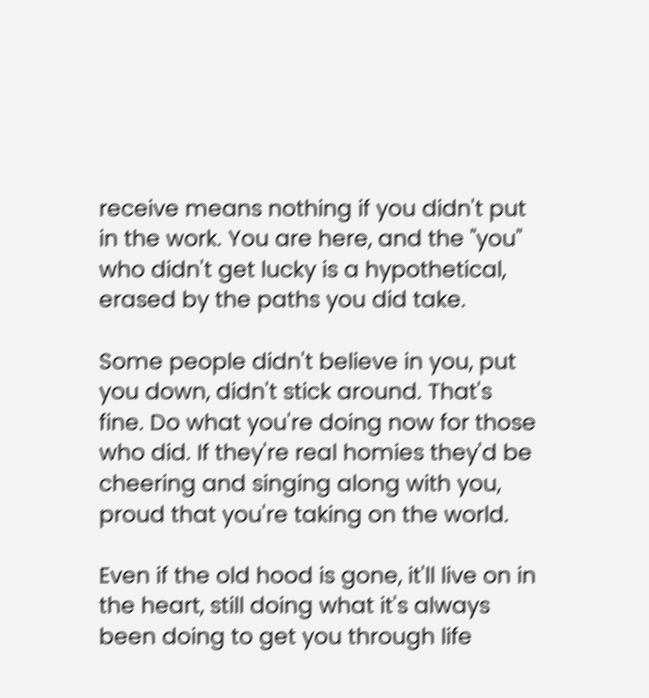receive means nothing if you didn't put in the work. You are here, and the "you" who didn't get lucky is a hypothetical, erased by the paths you did take.

Some people didn't believe in you, put you down, didn't stick around. That's fine. Do what you're doing now for those who did. If they're real homies they'd be cheering and singing along with you, proud that you're taking on the world.

Even if the old hood is gone, it'll live on in the heart, still doing what it's always been doing to get you through life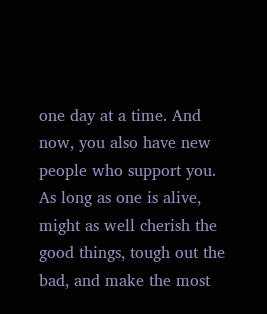one day at a time. And now, you also have new people who support you. As long as one is alive, might as well cherish the good things, tough out the bad, and make the most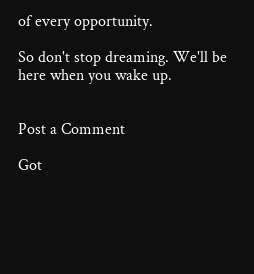of every opportunity.

So don't stop dreaming. We'll be here when you wake up.


Post a Comment

Got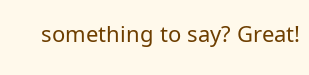something to say? Great!